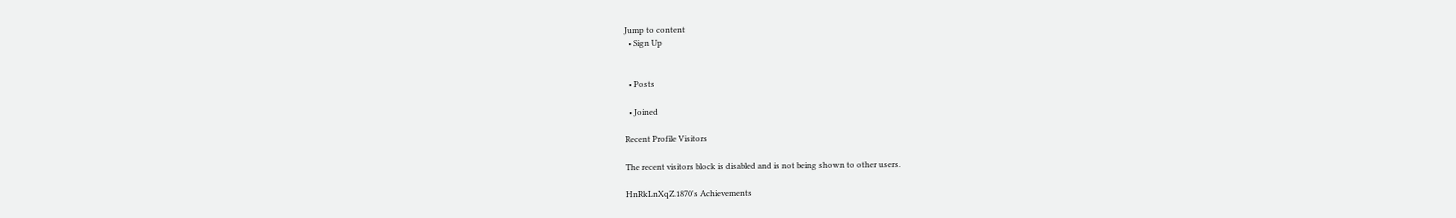Jump to content
  • Sign Up


  • Posts

  • Joined

Recent Profile Visitors

The recent visitors block is disabled and is not being shown to other users.

HnRkLnXqZ.1870's Achievements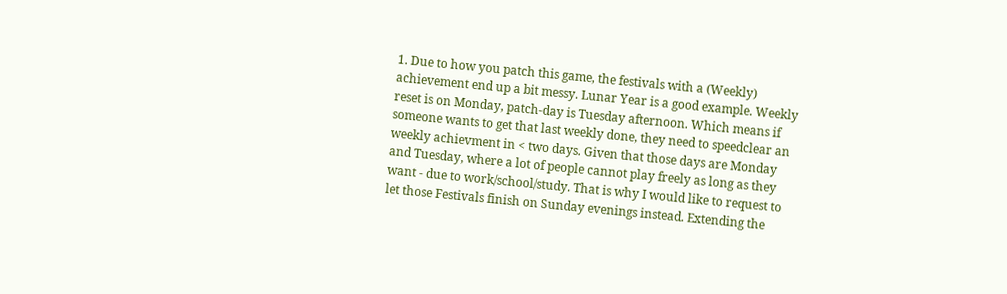1. Due to how you patch this game, the festivals with a (Weekly) achievement end up a bit messy. Lunar Year is a good example. Weekly reset is on Monday, patch-day is Tuesday afternoon. Which means if someone wants to get that last weekly done, they need to speedclear an weekly achievment in < two days. Given that those days are Monday and Tuesday, where a lot of people cannot play freely as long as they want - due to work/school/study. That is why I would like to request to let those Festivals finish on Sunday evenings instead. Extending the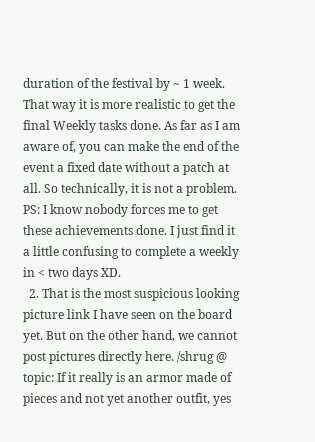duration of the festival by ~ 1 week. That way it is more realistic to get the final Weekly tasks done. As far as I am aware of, you can make the end of the event a fixed date without a patch at all. So technically, it is not a problem. PS: I know nobody forces me to get these achievements done. I just find it a little confusing to complete a weekly in < two days XD.
  2. That is the most suspicious looking picture link I have seen on the board yet. But on the other hand, we cannot post pictures directly here. /shrug @ topic: If it really is an armor made of pieces and not yet another outfit, yes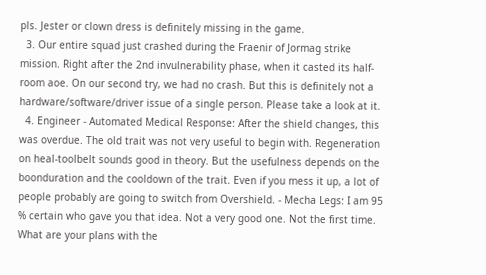pls. Jester or clown dress is definitely missing in the game.
  3. Our entire squad just crashed during the Fraenir of Jormag strike mission. Right after the 2nd invulnerability phase, when it casted its half-room aoe. On our second try, we had no crash. But this is definitely not a hardware/software/driver issue of a single person. Please take a look at it.
  4. Engineer - Automated Medical Response: After the shield changes, this was overdue. The old trait was not very useful to begin with. Regeneration on heal-toolbelt sounds good in theory. But the usefulness depends on the boonduration and the cooldown of the trait. Even if you mess it up, a lot of people probably are going to switch from Overshield. - Mecha Legs: I am 95 % certain who gave you that idea. Not a very good one. Not the first time. What are your plans with the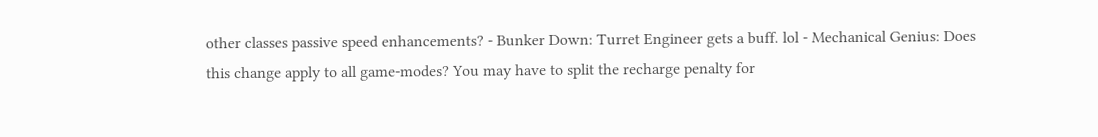other classes passive speed enhancements? - Bunker Down: Turret Engineer gets a buff. lol - Mechanical Genius: Does this change apply to all game-modes? You may have to split the recharge penalty for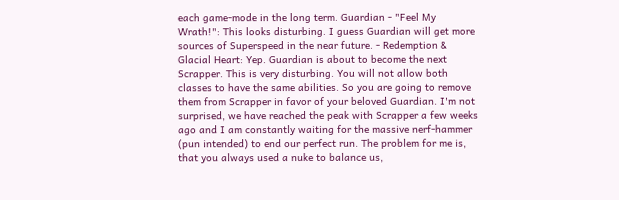each game-mode in the long term. Guardian - "Feel My Wrath!": This looks disturbing. I guess Guardian will get more sources of Superspeed in the near future. - Redemption & Glacial Heart: Yep. Guardian is about to become the next Scrapper. This is very disturbing. You will not allow both classes to have the same abilities. So you are going to remove them from Scrapper in favor of your beloved Guardian. I'm not surprised, we have reached the peak with Scrapper a few weeks ago and I am constantly waiting for the massive nerf-hammer (pun intended) to end our perfect run. The problem for me is, that you always used a nuke to balance us,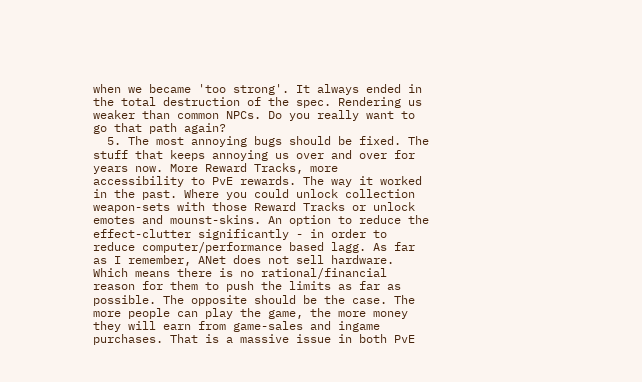when we became 'too strong'. It always ended in the total destruction of the spec. Rendering us weaker than common NPCs. Do you really want to go that path again?
  5. The most annoying bugs should be fixed. The stuff that keeps annoying us over and over for years now. More Reward Tracks, more accessibility to PvE rewards. The way it worked in the past. Where you could unlock collection weapon-sets with those Reward Tracks or unlock emotes and mounst-skins. An option to reduce the effect-clutter significantly - in order to reduce computer/performance based lagg. As far as I remember, ANet does not sell hardware. Which means there is no rational/financial reason for them to push the limits as far as possible. The opposite should be the case. The more people can play the game, the more money they will earn from game-sales and ingame purchases. That is a massive issue in both PvE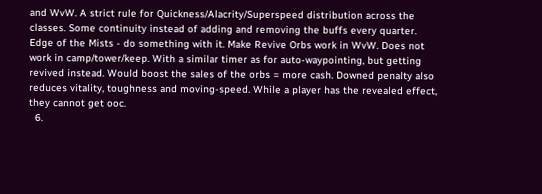and WvW. A strict rule for Quickness/Alacrity/Superspeed distribution across the classes. Some continuity instead of adding and removing the buffs every quarter. Edge of the Mists - do something with it. Make Revive Orbs work in WvW. Does not work in camp/tower/keep. With a similar timer as for auto-waypointing, but getting revived instead. Would boost the sales of the orbs = more cash. Downed penalty also reduces vitality, toughness and moving-speed. While a player has the revealed effect, they cannot get ooc.
  6.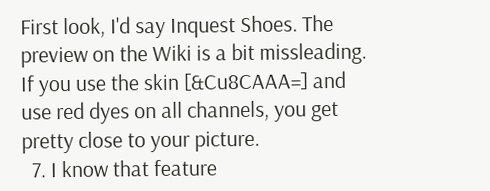First look, I'd say Inquest Shoes. The preview on the Wiki is a bit missleading. If you use the skin [&Cu8CAAA=] and use red dyes on all channels, you get pretty close to your picture.
  7. I know that feature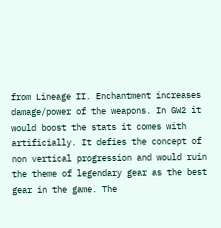from Lineage II. Enchantment increases damage/power of the weapons. In GW2 it would boost the stats it comes with artificially. It defies the concept of non vertical progression and would ruin the theme of legendary gear as the best gear in the game. The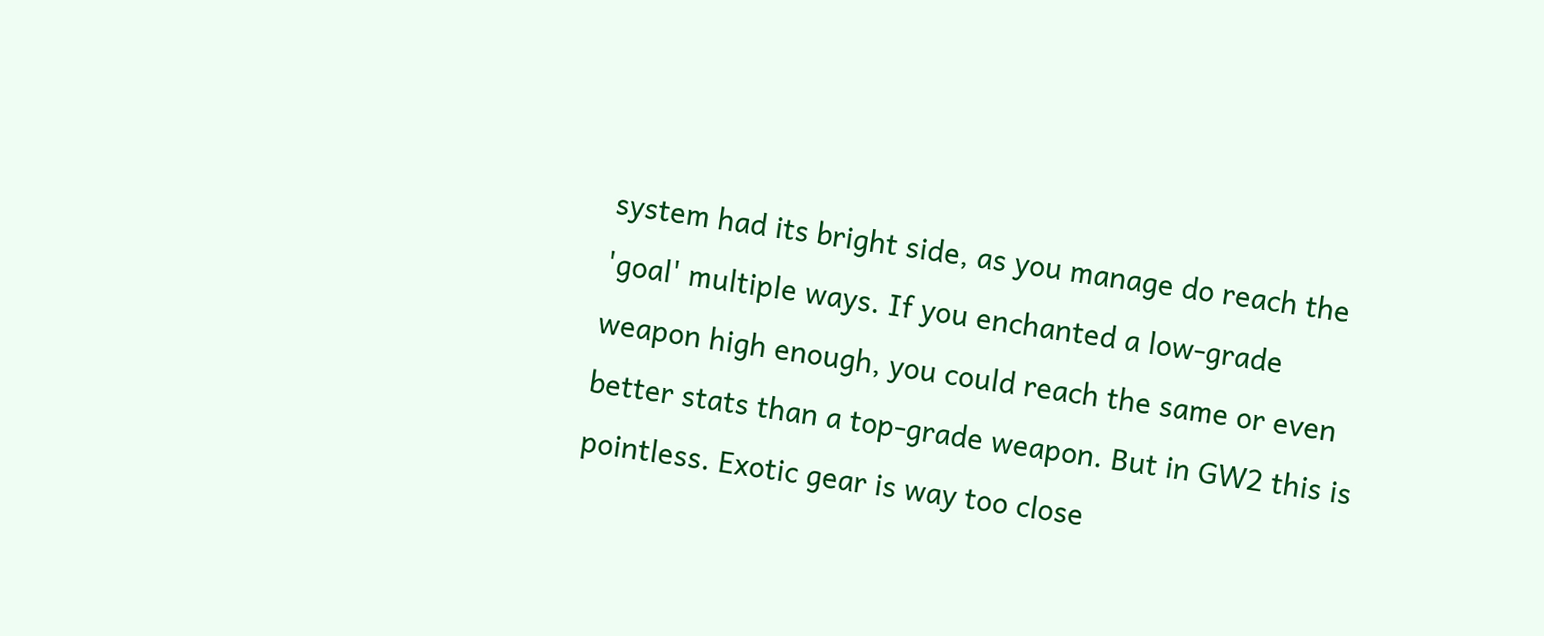system had its bright side, as you manage do reach the 'goal' multiple ways. If you enchanted a low-grade weapon high enough, you could reach the same or even better stats than a top-grade weapon. But in GW2 this is pointless. Exotic gear is way too close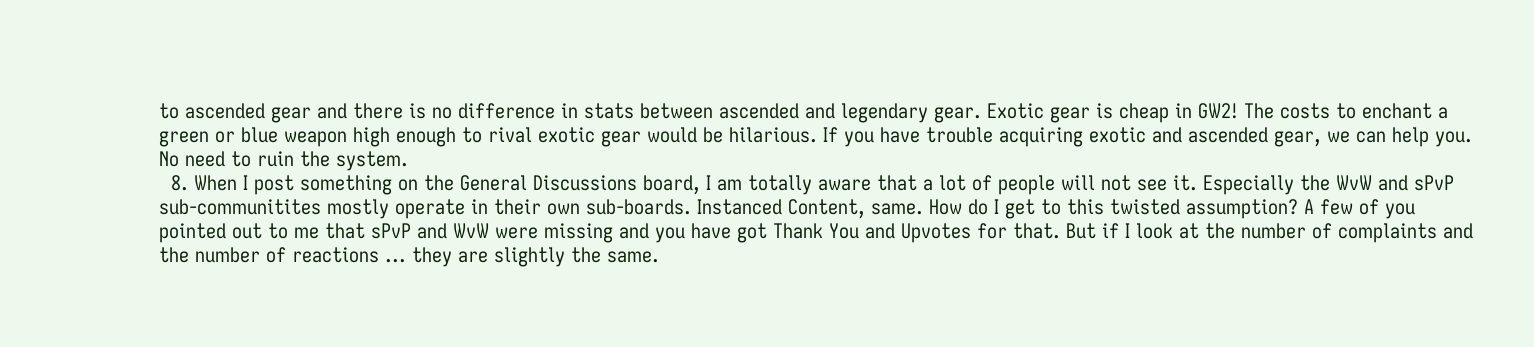to ascended gear and there is no difference in stats between ascended and legendary gear. Exotic gear is cheap in GW2! The costs to enchant a green or blue weapon high enough to rival exotic gear would be hilarious. If you have trouble acquiring exotic and ascended gear, we can help you. No need to ruin the system.
  8. When I post something on the General Discussions board, I am totally aware that a lot of people will not see it. Especially the WvW and sPvP sub-communitites mostly operate in their own sub-boards. Instanced Content, same. How do I get to this twisted assumption? A few of you pointed out to me that sPvP and WvW were missing and you have got Thank You and Upvotes for that. But if I look at the number of complaints and the number of reactions ... they are slightly the same.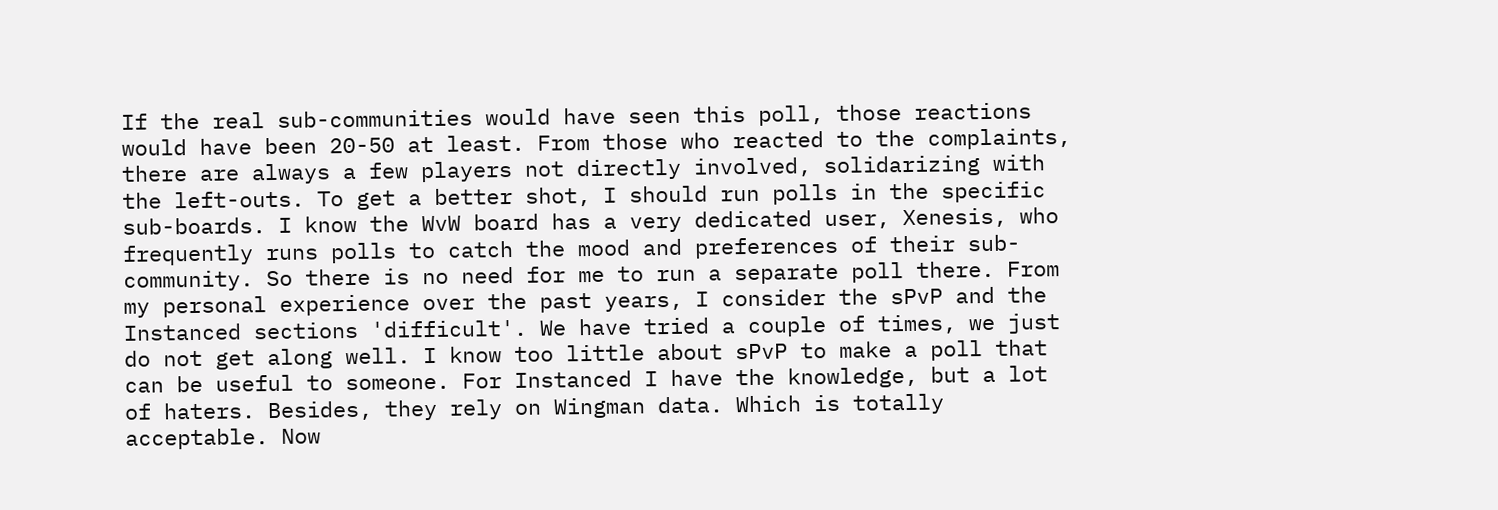If the real sub-communities would have seen this poll, those reactions would have been 20-50 at least. From those who reacted to the complaints, there are always a few players not directly involved, solidarizing with the left-outs. To get a better shot, I should run polls in the specific sub-boards. I know the WvW board has a very dedicated user, Xenesis, who frequently runs polls to catch the mood and preferences of their sub-community. So there is no need for me to run a separate poll there. From my personal experience over the past years, I consider the sPvP and the Instanced sections 'difficult'. We have tried a couple of times, we just do not get along well. I know too little about sPvP to make a poll that can be useful to someone. For Instanced I have the knowledge, but a lot of haters. Besides, they rely on Wingman data. Which is totally acceptable. Now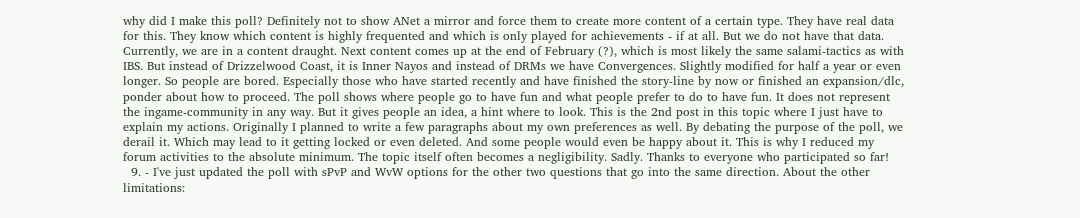why did I make this poll? Definitely not to show ANet a mirror and force them to create more content of a certain type. They have real data for this. They know which content is highly frequented and which is only played for achievements - if at all. But we do not have that data. Currently, we are in a content draught. Next content comes up at the end of February (?), which is most likely the same salami-tactics as with IBS. But instead of Drizzelwood Coast, it is Inner Nayos and instead of DRMs we have Convergences. Slightly modified for half a year or even longer. So people are bored. Especially those who have started recently and have finished the story-line by now or finished an expansion/dlc, ponder about how to proceed. The poll shows where people go to have fun and what people prefer to do to have fun. It does not represent the ingame-community in any way. But it gives people an idea, a hint where to look. This is the 2nd post in this topic where I just have to explain my actions. Originally I planned to write a few paragraphs about my own preferences as well. By debating the purpose of the poll, we derail it. Which may lead to it getting locked or even deleted. And some people would even be happy about it. This is why I reduced my forum activities to the absolute minimum. The topic itself often becomes a negligibility. Sadly. Thanks to everyone who participated so far!
  9. - I've just updated the poll with sPvP and WvW options for the other two questions that go into the same direction. About the other limitations: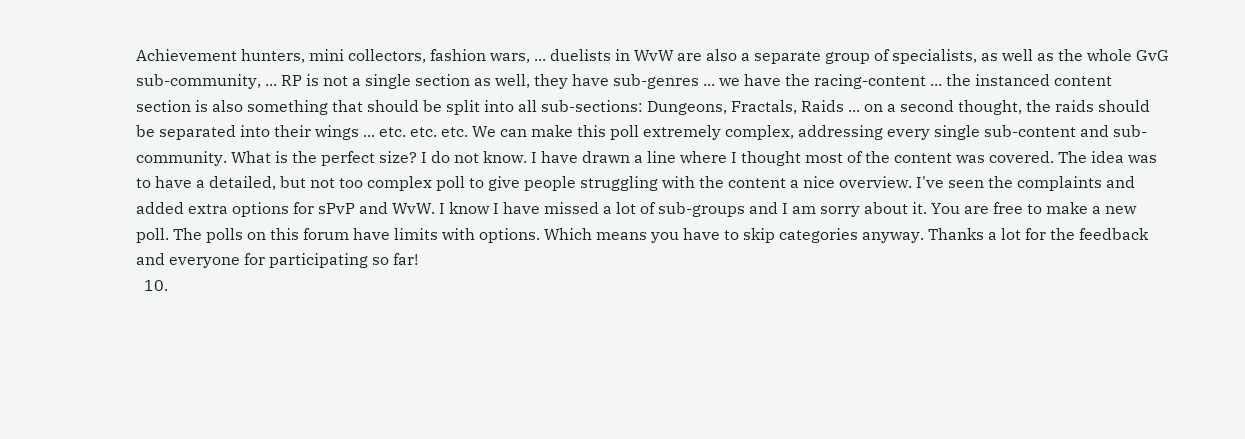Achievement hunters, mini collectors, fashion wars, ... duelists in WvW are also a separate group of specialists, as well as the whole GvG sub-community, ... RP is not a single section as well, they have sub-genres ... we have the racing-content ... the instanced content section is also something that should be split into all sub-sections: Dungeons, Fractals, Raids ... on a second thought, the raids should be separated into their wings ... etc. etc. etc. We can make this poll extremely complex, addressing every single sub-content and sub-community. What is the perfect size? I do not know. I have drawn a line where I thought most of the content was covered. The idea was to have a detailed, but not too complex poll to give people struggling with the content a nice overview. I've seen the complaints and added extra options for sPvP and WvW. I know I have missed a lot of sub-groups and I am sorry about it. You are free to make a new poll. The polls on this forum have limits with options. Which means you have to skip categories anyway. Thanks a lot for the feedback and everyone for participating so far!
  10.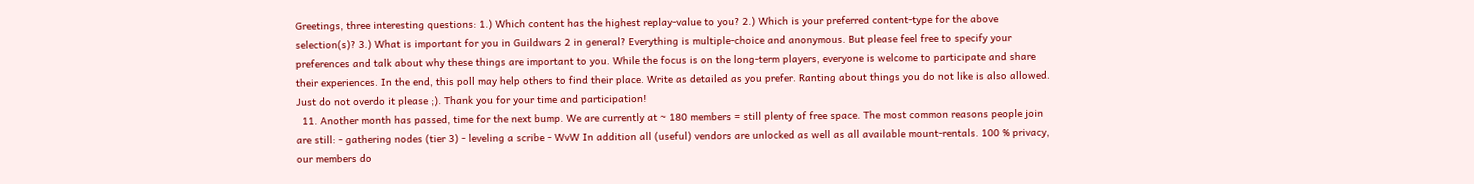Greetings, three interesting questions: 1.) Which content has the highest replay-value to you? 2.) Which is your preferred content-type for the above selection(s)? 3.) What is important for you in Guildwars 2 in general? Everything is multiple-choice and anonymous. But please feel free to specify your preferences and talk about why these things are important to you. While the focus is on the long-term players, everyone is welcome to participate and share their experiences. In the end, this poll may help others to find their place. Write as detailed as you prefer. Ranting about things you do not like is also allowed. Just do not overdo it please ;). Thank you for your time and participation!
  11. Another month has passed, time for the next bump. We are currently at ~ 180 members = still plenty of free space. The most common reasons people join are still: - gathering nodes (tier 3) - leveling a scribe - WvW In addition all (useful) vendors are unlocked as well as all available mount-rentals. 100 % privacy, our members do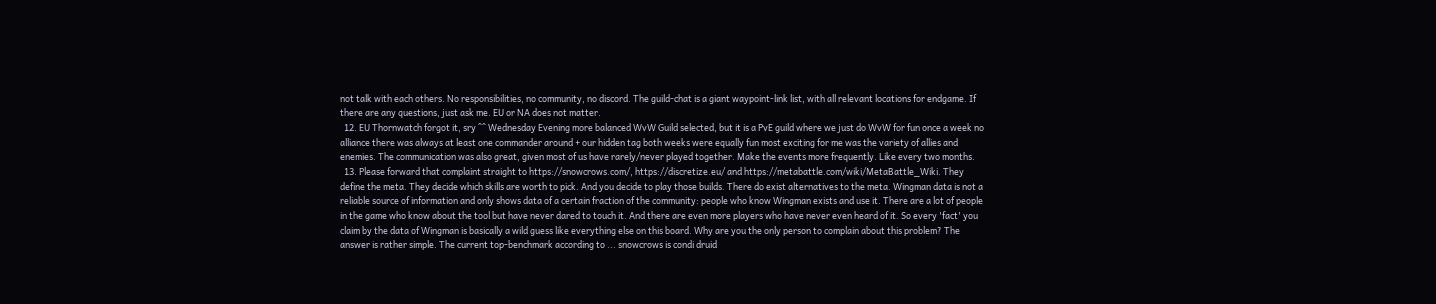not talk with each others. No responsibilities, no community, no discord. The guild-chat is a giant waypoint-link list, with all relevant locations for endgame. If there are any questions, just ask me. EU or NA does not matter.
  12. EU Thornwatch forgot it, sry ^^ Wednesday Evening more balanced WvW Guild selected, but it is a PvE guild where we just do WvW for fun once a week no alliance there was always at least one commander around + our hidden tag both weeks were equally fun most exciting for me was the variety of allies and enemies. The communication was also great, given most of us have rarely/never played together. Make the events more frequently. Like every two months.
  13. Please forward that complaint straight to https://snowcrows.com/, https://discretize.eu/ and https://metabattle.com/wiki/MetaBattle_Wiki. They define the meta. They decide which skills are worth to pick. And you decide to play those builds. There do exist alternatives to the meta. Wingman data is not a reliable source of information and only shows data of a certain fraction of the community: people who know Wingman exists and use it. There are a lot of people in the game who know about the tool but have never dared to touch it. And there are even more players who have never even heard of it. So every 'fact' you claim by the data of Wingman is basically a wild guess like everything else on this board. Why are you the only person to complain about this problem? The answer is rather simple. The current top-benchmark according to ... snowcrows is condi druid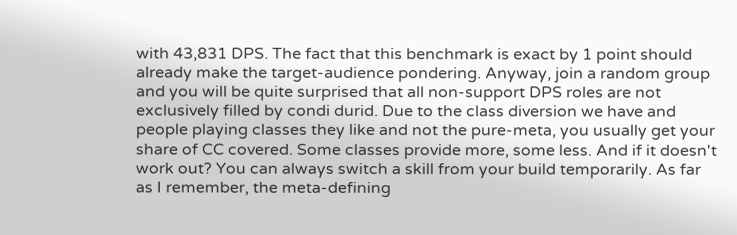with 43,831 DPS. The fact that this benchmark is exact by 1 point should already make the target-audience pondering. Anyway, join a random group and you will be quite surprised that all non-support DPS roles are not exclusively filled by condi durid. Due to the class diversion we have and people playing classes they like and not the pure-meta, you usually get your share of CC covered. Some classes provide more, some less. And if it doesn't work out? You can always switch a skill from your build temporarily. As far as I remember, the meta-defining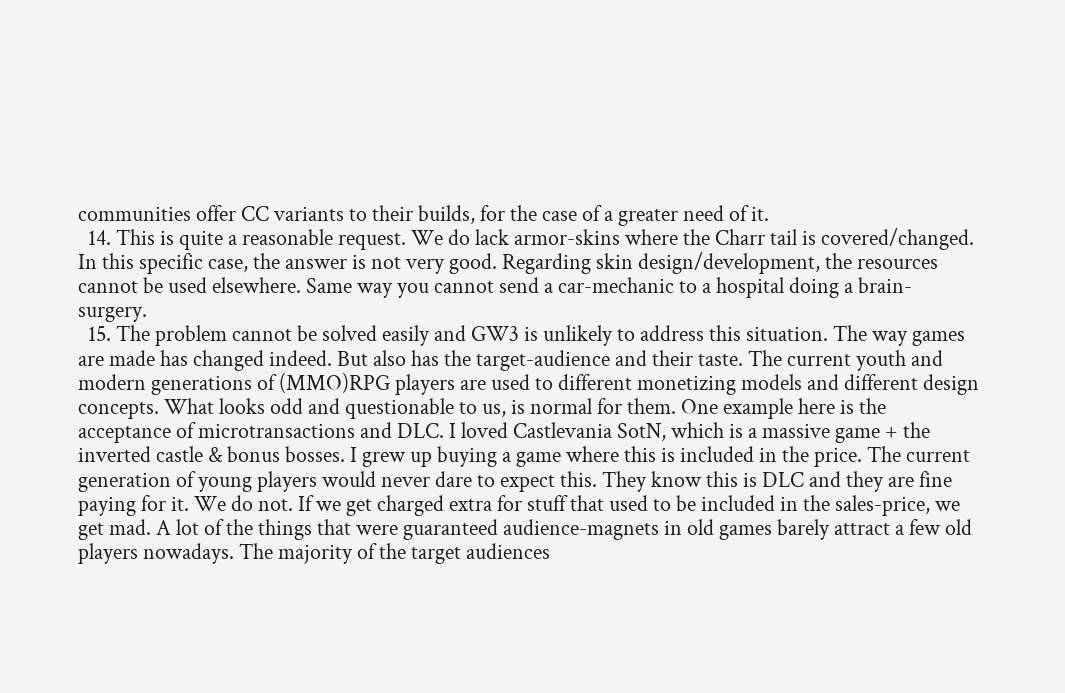communities offer CC variants to their builds, for the case of a greater need of it.
  14. This is quite a reasonable request. We do lack armor-skins where the Charr tail is covered/changed. In this specific case, the answer is not very good. Regarding skin design/development, the resources cannot be used elsewhere. Same way you cannot send a car-mechanic to a hospital doing a brain-surgery.
  15. The problem cannot be solved easily and GW3 is unlikely to address this situation. The way games are made has changed indeed. But also has the target-audience and their taste. The current youth and modern generations of (MMO)RPG players are used to different monetizing models and different design concepts. What looks odd and questionable to us, is normal for them. One example here is the acceptance of microtransactions and DLC. I loved Castlevania SotN, which is a massive game + the inverted castle & bonus bosses. I grew up buying a game where this is included in the price. The current generation of young players would never dare to expect this. They know this is DLC and they are fine paying for it. We do not. If we get charged extra for stuff that used to be included in the sales-price, we get mad. A lot of the things that were guaranteed audience-magnets in old games barely attract a few old players nowadays. The majority of the target audiences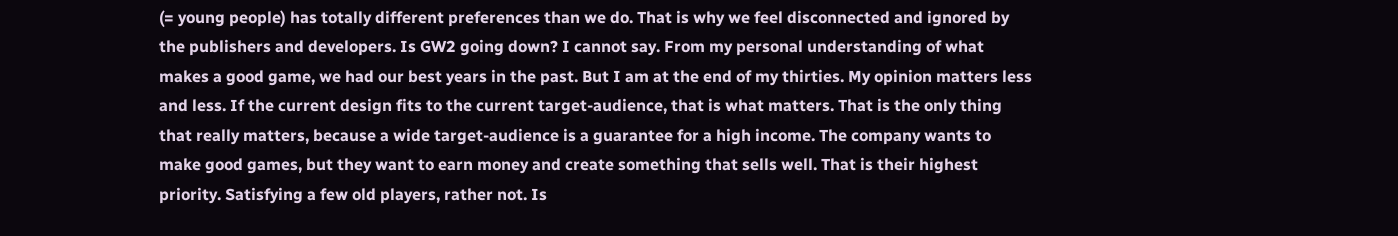(= young people) has totally different preferences than we do. That is why we feel disconnected and ignored by the publishers and developers. Is GW2 going down? I cannot say. From my personal understanding of what makes a good game, we had our best years in the past. But I am at the end of my thirties. My opinion matters less and less. If the current design fits to the current target-audience, that is what matters. That is the only thing that really matters, because a wide target-audience is a guarantee for a high income. The company wants to make good games, but they want to earn money and create something that sells well. That is their highest priority. Satisfying a few old players, rather not. Is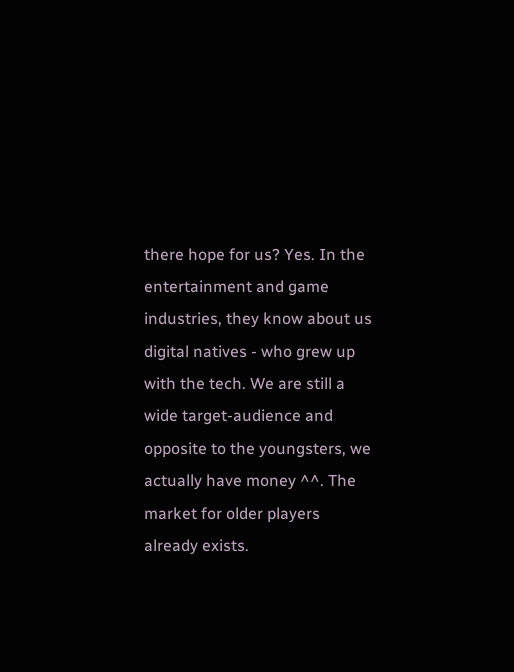there hope for us? Yes. In the entertainment and game industries, they know about us digital natives - who grew up with the tech. We are still a wide target-audience and opposite to the youngsters, we actually have money ^^. The market for older players already exists.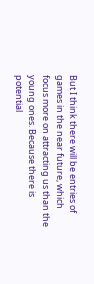But I think there will be entries of games in the near future, which focus more on attracting us than the young ones. Because there is potential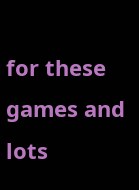for these games and lots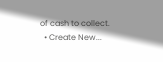of cash to collect.
  • Create New...